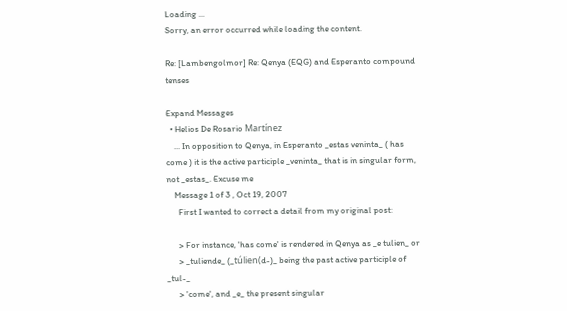Loading ...
Sorry, an error occurred while loading the content.

Re: [Lambengolmor] Re: Qenya (EQG) and Esperanto compound tenses

Expand Messages
  • Helios De Rosario Martínez
    ... In opposition to Qenya, in Esperanto _estas veninta_ ( has come ) it is the active participle _veninta_ that is in singular form, not _estas_. Excuse me
    Message 1 of 3 , Oct 19, 2007
      First I wanted to correct a detail from my original post:

      > For instance, 'has come' is rendered in Qenya as _e tulien_ or
      > _tuliende_ (_túlien(d-)_ being the past active participle of _tul-_
      > 'come', and _e_ the present singular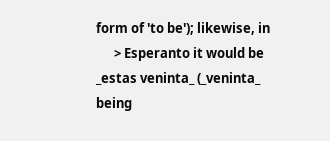form of 'to be'); likewise, in
      > Esperanto it would be _estas veninta_ (_veninta_ being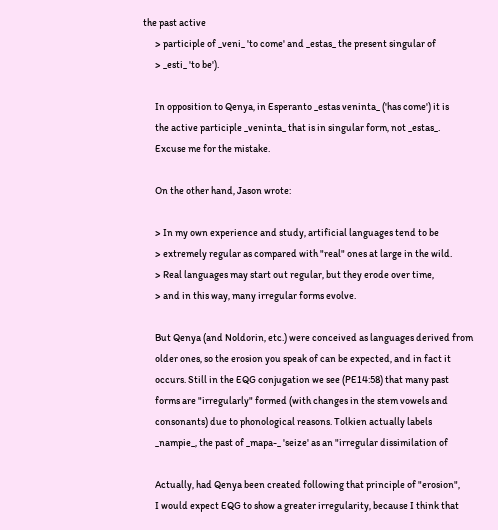the past active
      > participle of _veni_ 'to come' and _estas_ the present singular of
      > _esti_ 'to be').

      In opposition to Qenya, in Esperanto _estas veninta_ ('has come') it is
      the active participle _veninta_ that is in singular form, not _estas_.
      Excuse me for the mistake.

      On the other hand, Jason wrote:

      > In my own experience and study, artificial languages tend to be
      > extremely regular as compared with "real" ones at large in the wild.
      > Real languages may start out regular, but they erode over time,
      > and in this way, many irregular forms evolve.

      But Qenya (and Noldorin, etc.) were conceived as languages derived from
      older ones, so the erosion you speak of can be expected, and in fact it
      occurs. Still in the EQG conjugation we see (PE14:58) that many past
      forms are "irregularly" formed (with changes in the stem vowels and
      consonants) due to phonological reasons. Tolkien actually labels
      _nampie_, the past of _mapa-_ 'seize' as an "irregular dissimilation of

      Actually, had Qenya been created following that principle of "erosion",
      I would expect EQG to show a greater irregularity, because I think that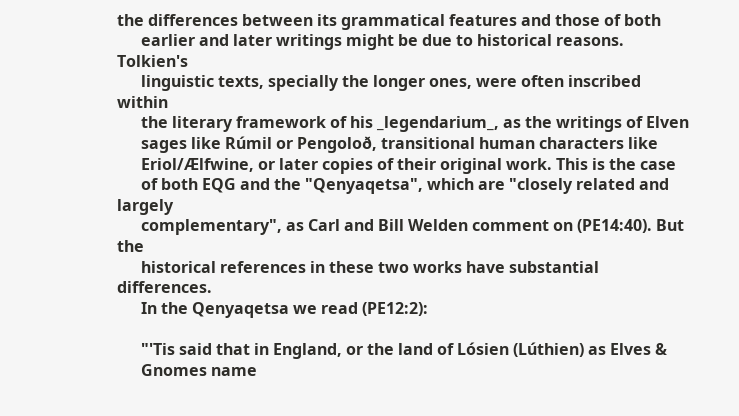the differences between its grammatical features and those of both
      earlier and later writings might be due to historical reasons. Tolkien's
      linguistic texts, specially the longer ones, were often inscribed within
      the literary framework of his _legendarium_, as the writings of Elven
      sages like Rúmil or Pengoloð, transitional human characters like
      Eriol/Ælfwine, or later copies of their original work. This is the case
      of both EQG and the "Qenyaqetsa", which are "closely related and largely
      complementary", as Carl and Bill Welden comment on (PE14:40). But the
      historical references in these two works have substantial differences.
      In the Qenyaqetsa we read (PE12:2):

      "'Tis said that in England, or the land of Lósien (Lúthien) as Elves &
      Gnomes name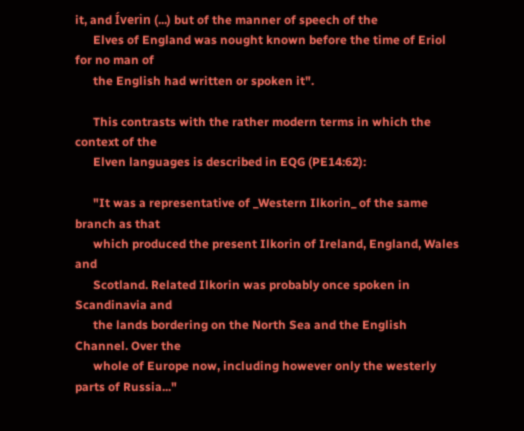it, and Íverin (...) but of the manner of speech of the
      Elves of England was nought known before the time of Eriol for no man of
      the English had written or spoken it".

      This contrasts with the rather modern terms in which the context of the
      Elven languages is described in EQG (PE14:62):

      "It was a representative of _Western Ilkorin_ of the same branch as that
      which produced the present Ilkorin of Ireland, England, Wales and
      Scotland. Related Ilkorin was probably once spoken in Scandinavia and
      the lands bordering on the North Sea and the English Channel. Over the
      whole of Europe now, including however only the westerly parts of Russia..."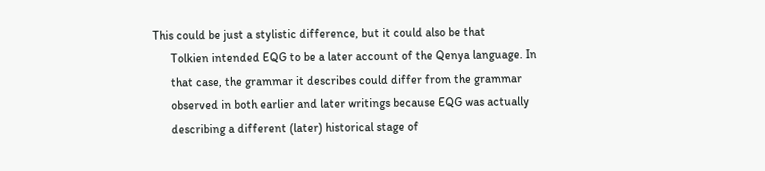This could be just a stylistic difference, but it could also be that
      Tolkien intended EQG to be a later account of the Qenya language. In
      that case, the grammar it describes could differ from the grammar
      observed in both earlier and later writings because EQG was actually
      describing a different (later) historical stage of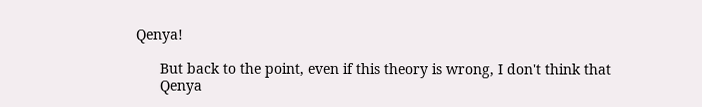Qenya!

      But back to the point, even if this theory is wrong, I don't think that
      Qenya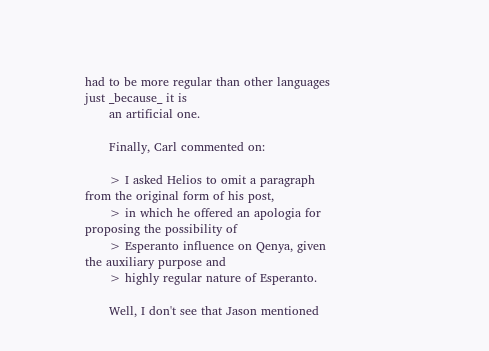had to be more regular than other languages just _because_ it is
      an artificial one.

      Finally, Carl commented on:

      > I asked Helios to omit a paragraph from the original form of his post,
      > in which he offered an apologia for proposing the possibility of
      > Esperanto influence on Qenya, given the auxiliary purpose and
      > highly regular nature of Esperanto.

      Well, I don't see that Jason mentioned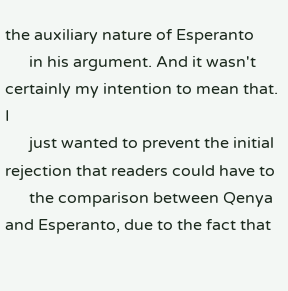the auxiliary nature of Esperanto
      in his argument. And it wasn't certainly my intention to mean that. I
      just wanted to prevent the initial rejection that readers could have to
      the comparison between Qenya and Esperanto, due to the fact that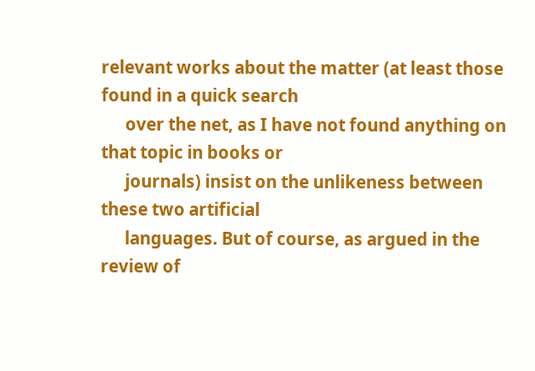relevant works about the matter (at least those found in a quick search
      over the net, as I have not found anything on that topic in books or
      journals) insist on the unlikeness between these two artificial
      languages. But of course, as argued in the review of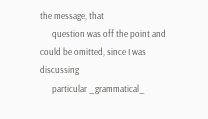the message, that
      question was off the point and could be omitted, since I was discussing
      particular _grammatical_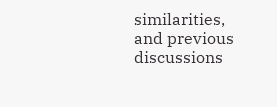similarities, and previous discussions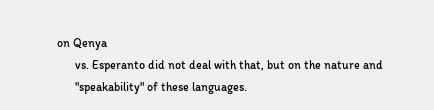on Qenya
      vs. Esperanto did not deal with that, but on the nature and
      "speakability" of these languages.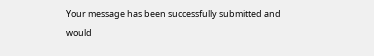Your message has been successfully submitted and would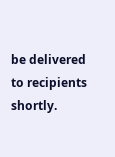be delivered to recipients shortly.